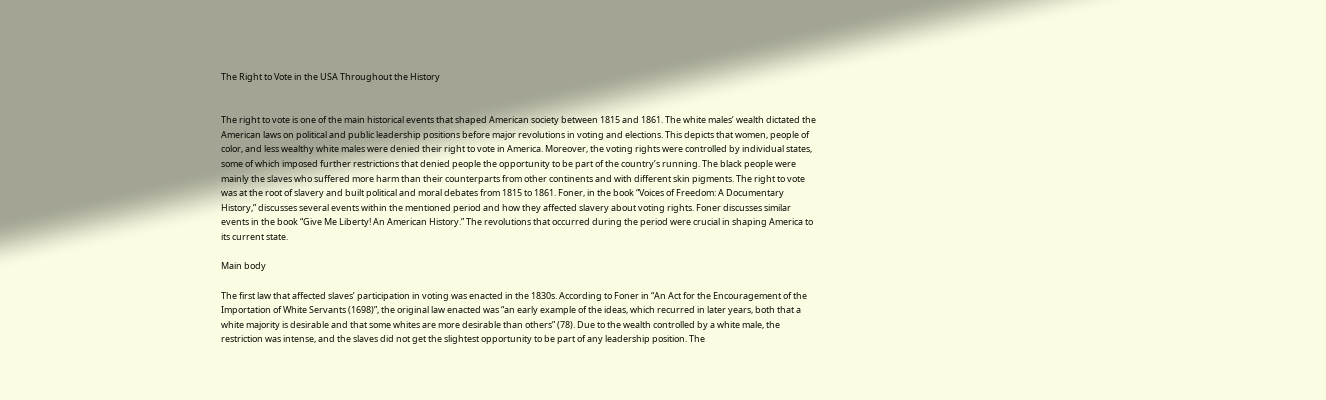The Right to Vote in the USA Throughout the History


The right to vote is one of the main historical events that shaped American society between 1815 and 1861. The white males’ wealth dictated the American laws on political and public leadership positions before major revolutions in voting and elections. This depicts that women, people of color, and less wealthy white males were denied their right to vote in America. Moreover, the voting rights were controlled by individual states, some of which imposed further restrictions that denied people the opportunity to be part of the country’s running. The black people were mainly the slaves who suffered more harm than their counterparts from other continents and with different skin pigments. The right to vote was at the root of slavery and built political and moral debates from 1815 to 1861. Foner, in the book “Voices of Freedom: A Documentary History,” discusses several events within the mentioned period and how they affected slavery about voting rights. Foner discusses similar events in the book “Give Me Liberty! An American History.” The revolutions that occurred during the period were crucial in shaping America to its current state.

Main body

The first law that affected slaves’ participation in voting was enacted in the 1830s. According to Foner in “An Act for the Encouragement of the Importation of White Servants (1698)”, the original law enacted was “an early example of the ideas, which recurred in later years, both that a white majority is desirable and that some whites are more desirable than others” (78). Due to the wealth controlled by a white male, the restriction was intense, and the slaves did not get the slightest opportunity to be part of any leadership position. The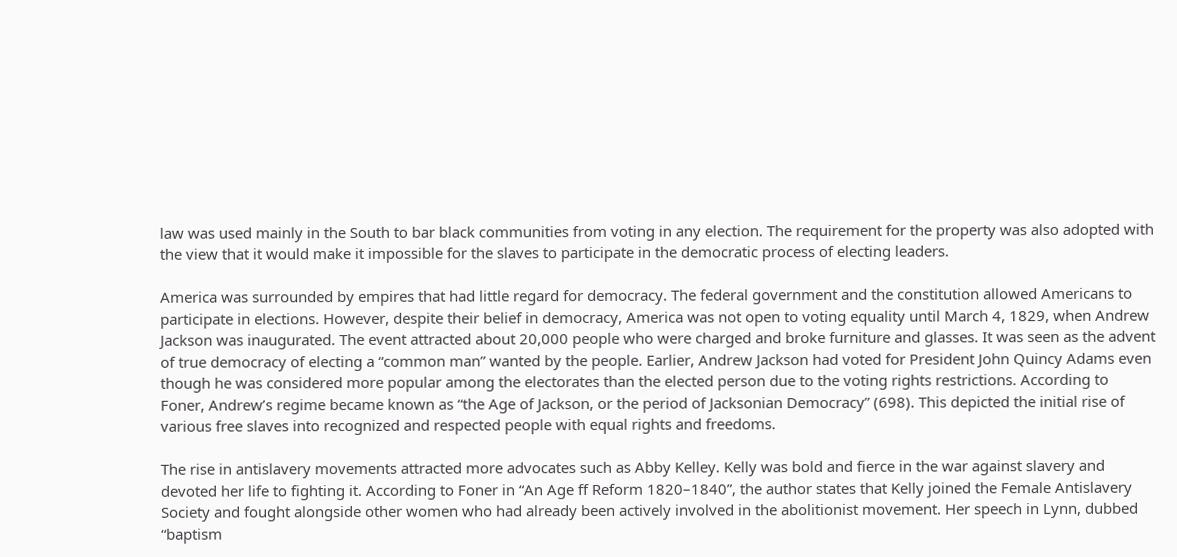law was used mainly in the South to bar black communities from voting in any election. The requirement for the property was also adopted with the view that it would make it impossible for the slaves to participate in the democratic process of electing leaders.

America was surrounded by empires that had little regard for democracy. The federal government and the constitution allowed Americans to participate in elections. However, despite their belief in democracy, America was not open to voting equality until March 4, 1829, when Andrew Jackson was inaugurated. The event attracted about 20,000 people who were charged and broke furniture and glasses. It was seen as the advent of true democracy of electing a “common man” wanted by the people. Earlier, Andrew Jackson had voted for President John Quincy Adams even though he was considered more popular among the electorates than the elected person due to the voting rights restrictions. According to Foner, Andrew’s regime became known as “the Age of Jackson, or the period of Jacksonian Democracy” (698). This depicted the initial rise of various free slaves into recognized and respected people with equal rights and freedoms.

The rise in antislavery movements attracted more advocates such as Abby Kelley. Kelly was bold and fierce in the war against slavery and devoted her life to fighting it. According to Foner in “An Age ff Reform 1820–1840”, the author states that Kelly joined the Female Antislavery Society and fought alongside other women who had already been actively involved in the abolitionist movement. Her speech in Lynn, dubbed “baptism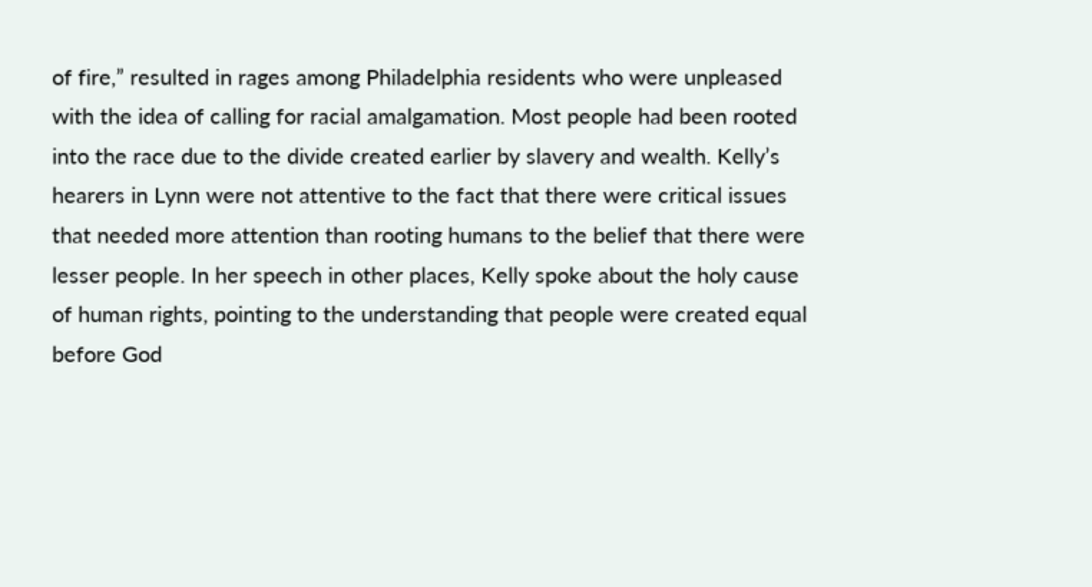of fire,” resulted in rages among Philadelphia residents who were unpleased with the idea of calling for racial amalgamation. Most people had been rooted into the race due to the divide created earlier by slavery and wealth. Kelly’s hearers in Lynn were not attentive to the fact that there were critical issues that needed more attention than rooting humans to the belief that there were lesser people. In her speech in other places, Kelly spoke about the holy cause of human rights, pointing to the understanding that people were created equal before God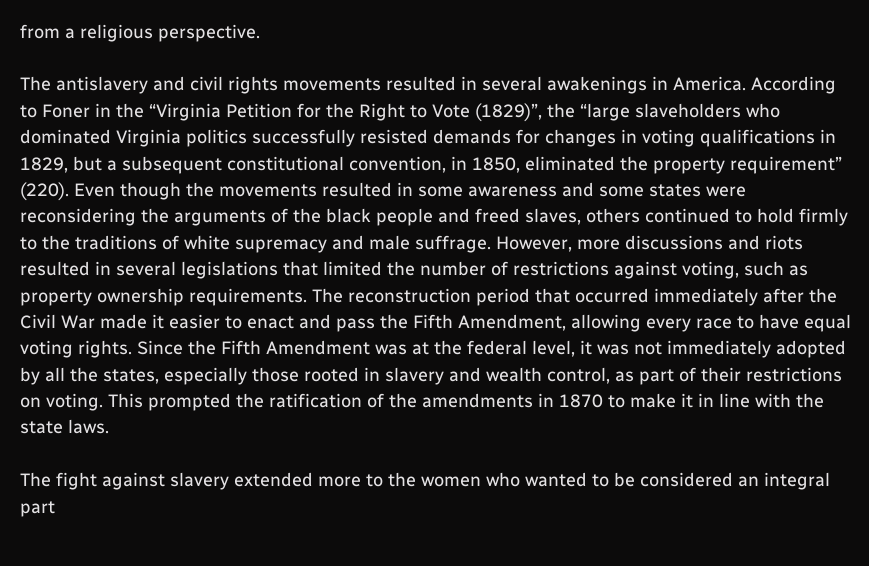from a religious perspective.

The antislavery and civil rights movements resulted in several awakenings in America. According to Foner in the “Virginia Petition for the Right to Vote (1829)”, the “large slaveholders who dominated Virginia politics successfully resisted demands for changes in voting qualifications in 1829, but a subsequent constitutional convention, in 1850, eliminated the property requirement” (220). Even though the movements resulted in some awareness and some states were reconsidering the arguments of the black people and freed slaves, others continued to hold firmly to the traditions of white supremacy and male suffrage. However, more discussions and riots resulted in several legislations that limited the number of restrictions against voting, such as property ownership requirements. The reconstruction period that occurred immediately after the Civil War made it easier to enact and pass the Fifth Amendment, allowing every race to have equal voting rights. Since the Fifth Amendment was at the federal level, it was not immediately adopted by all the states, especially those rooted in slavery and wealth control, as part of their restrictions on voting. This prompted the ratification of the amendments in 1870 to make it in line with the state laws.

The fight against slavery extended more to the women who wanted to be considered an integral part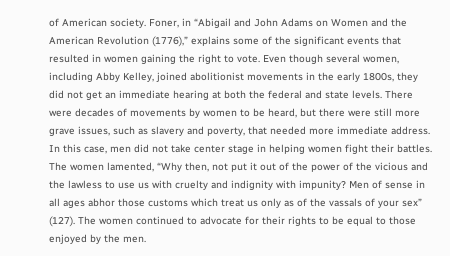of American society. Foner, in “Abigail and John Adams on Women and the American Revolution (1776),” explains some of the significant events that resulted in women gaining the right to vote. Even though several women, including Abby Kelley, joined abolitionist movements in the early 1800s, they did not get an immediate hearing at both the federal and state levels. There were decades of movements by women to be heard, but there were still more grave issues, such as slavery and poverty, that needed more immediate address. In this case, men did not take center stage in helping women fight their battles. The women lamented, “Why then, not put it out of the power of the vicious and the lawless to use us with cruelty and indignity with impunity? Men of sense in all ages abhor those customs which treat us only as of the vassals of your sex” (127). The women continued to advocate for their rights to be equal to those enjoyed by the men.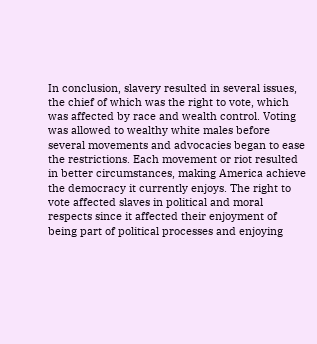In conclusion, slavery resulted in several issues, the chief of which was the right to vote, which was affected by race and wealth control. Voting was allowed to wealthy white males before several movements and advocacies began to ease the restrictions. Each movement or riot resulted in better circumstances, making America achieve the democracy it currently enjoys. The right to vote affected slaves in political and moral respects since it affected their enjoyment of being part of political processes and enjoying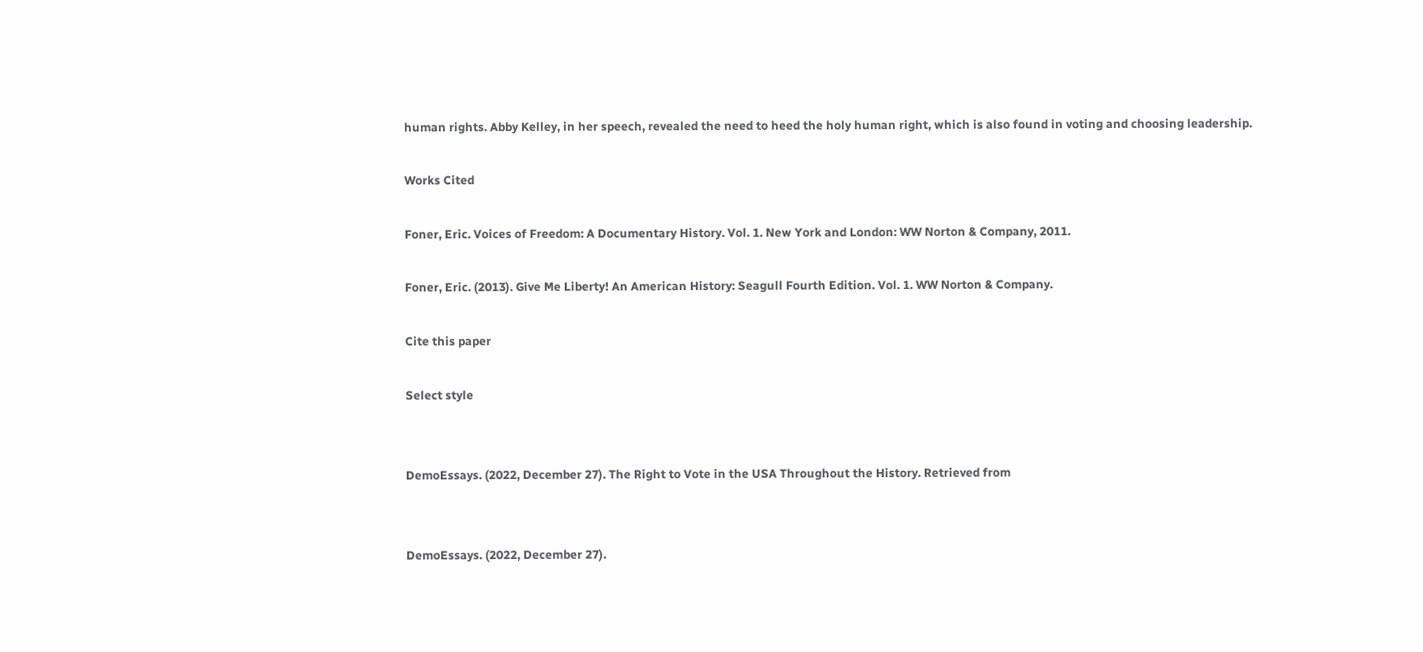human rights. Abby Kelley, in her speech, revealed the need to heed the holy human right, which is also found in voting and choosing leadership.

Works Cited

Foner, Eric. Voices of Freedom: A Documentary History. Vol. 1. New York and London: WW Norton & Company, 2011.

Foner, Eric. (2013). Give Me Liberty! An American History: Seagull Fourth Edition. Vol. 1. WW Norton & Company.

Cite this paper

Select style


DemoEssays. (2022, December 27). The Right to Vote in the USA Throughout the History. Retrieved from


DemoEssays. (2022, December 27).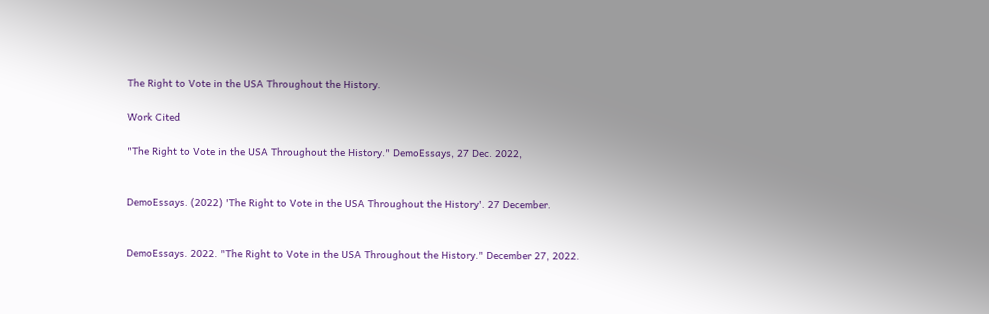The Right to Vote in the USA Throughout the History.

Work Cited

"The Right to Vote in the USA Throughout the History." DemoEssays, 27 Dec. 2022,


DemoEssays. (2022) 'The Right to Vote in the USA Throughout the History'. 27 December.


DemoEssays. 2022. "The Right to Vote in the USA Throughout the History." December 27, 2022.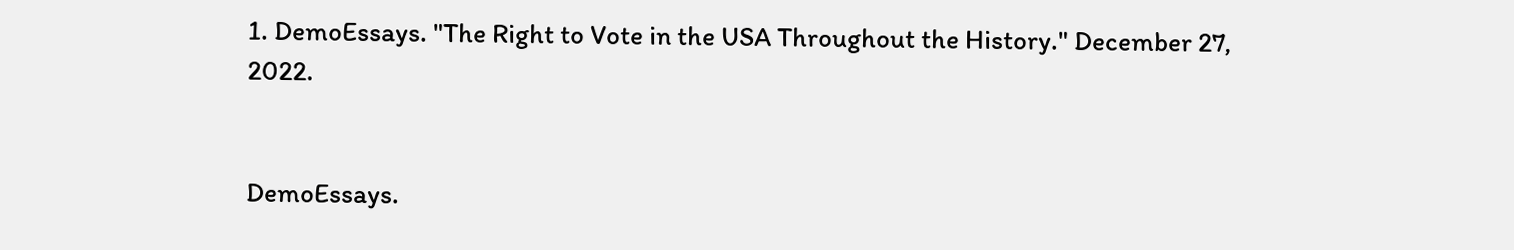1. DemoEssays. "The Right to Vote in the USA Throughout the History." December 27, 2022.


DemoEssays.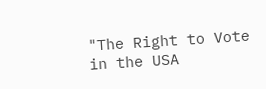"The Right to Vote in the USA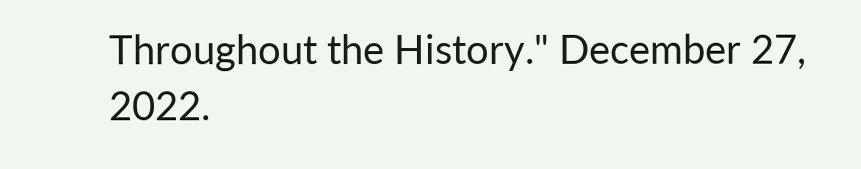Throughout the History." December 27, 2022.